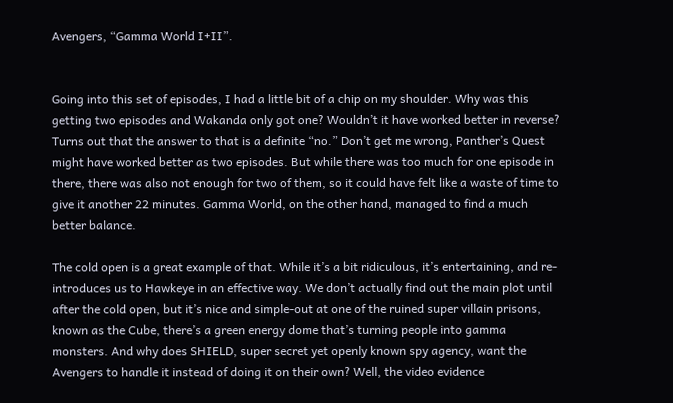Avengers, “Gamma World I+II”.


Going into this set of episodes, I had a little bit of a chip on my shoulder. Why was this getting two episodes and Wakanda only got one? Wouldn’t it have worked better in reverse? Turns out that the answer to that is a definite “no.” Don’t get me wrong, Panther’s Quest might have worked better as two episodes. But while there was too much for one episode in there, there was also not enough for two of them, so it could have felt like a waste of time to give it another 22 minutes. Gamma World, on the other hand, managed to find a much better balance.

The cold open is a great example of that. While it’s a bit ridiculous, it’s entertaining, and re-introduces us to Hawkeye in an effective way. We don’t actually find out the main plot until after the cold open, but it’s nice and simple-out at one of the ruined super villain prisons, known as the Cube, there’s a green energy dome that’s turning people into gamma monsters. And why does SHIELD, super secret yet openly known spy agency, want the Avengers to handle it instead of doing it on their own? Well, the video evidence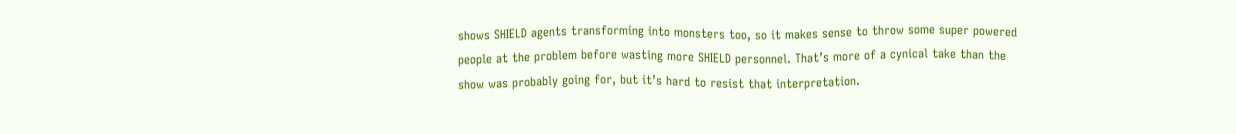shows SHIELD agents transforming into monsters too, so it makes sense to throw some super powered people at the problem before wasting more SHIELD personnel. That’s more of a cynical take than the show was probably going for, but it’s hard to resist that interpretation.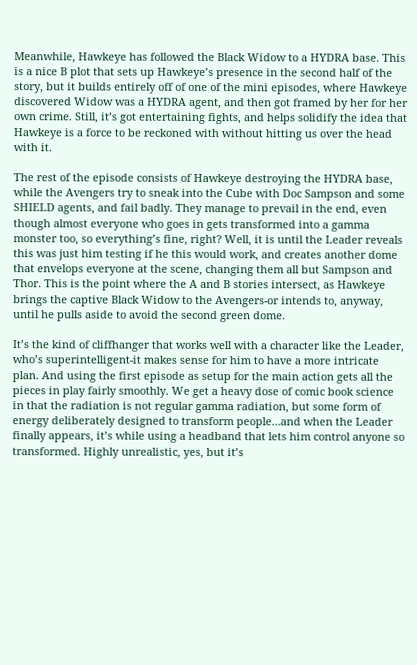Meanwhile, Hawkeye has followed the Black Widow to a HYDRA base. This is a nice B plot that sets up Hawkeye’s presence in the second half of the story, but it builds entirely off of one of the mini episodes, where Hawkeye discovered Widow was a HYDRA agent, and then got framed by her for her own crime. Still, it’s got entertaining fights, and helps solidify the idea that Hawkeye is a force to be reckoned with without hitting us over the head with it.

The rest of the episode consists of Hawkeye destroying the HYDRA base, while the Avengers try to sneak into the Cube with Doc Sampson and some SHIELD agents, and fail badly. They manage to prevail in the end, even though almost everyone who goes in gets transformed into a gamma monster too, so everything’s fine, right? Well, it is until the Leader reveals this was just him testing if he this would work, and creates another dome that envelops everyone at the scene, changing them all but Sampson and Thor. This is the point where the A and B stories intersect, as Hawkeye brings the captive Black Widow to the Avengers-or intends to, anyway, until he pulls aside to avoid the second green dome.

It’s the kind of cliffhanger that works well with a character like the Leader, who’s superintelligent-it makes sense for him to have a more intricate plan. And using the first episode as setup for the main action gets all the pieces in play fairly smoothly. We get a heavy dose of comic book science in that the radiation is not regular gamma radiation, but some form of energy deliberately designed to transform people…and when the Leader finally appears, it’s while using a headband that lets him control anyone so transformed. Highly unrealistic, yes, but it’s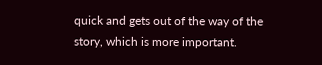quick and gets out of the way of the story, which is more important.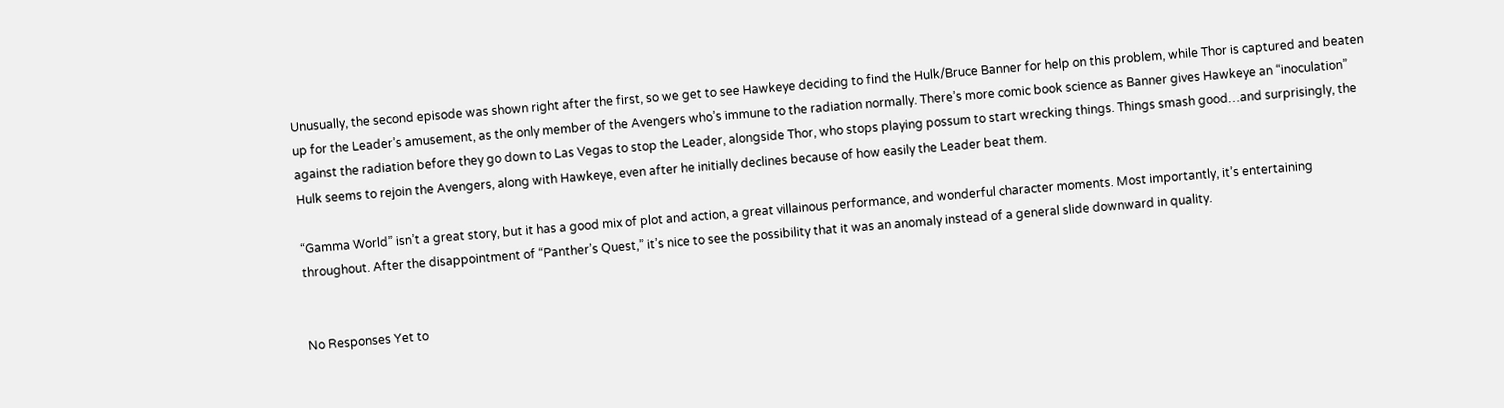Unusually, the second episode was shown right after the first, so we get to see Hawkeye deciding to find the Hulk/Bruce Banner for help on this problem, while Thor is captured and beaten up for the Leader’s amusement, as the only member of the Avengers who’s immune to the radiation normally. There’s more comic book science as Banner gives Hawkeye an “inoculation” against the radiation before they go down to Las Vegas to stop the Leader, alongside Thor, who stops playing possum to start wrecking things. Things smash good…and surprisingly, the Hulk seems to rejoin the Avengers, along with Hawkeye, even after he initially declines because of how easily the Leader beat them.

“Gamma World” isn’t a great story, but it has a good mix of plot and action, a great villainous performance, and wonderful character moments. Most importantly, it’s entertaining throughout. After the disappointment of “Panther’s Quest,” it’s nice to see the possibility that it was an anomaly instead of a general slide downward in quality.


No Responses Yet to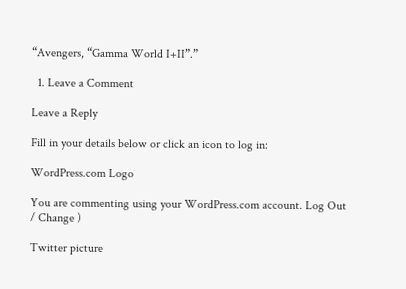“Avengers, “Gamma World I+II”.”

  1. Leave a Comment

Leave a Reply

Fill in your details below or click an icon to log in:

WordPress.com Logo

You are commenting using your WordPress.com account. Log Out / Change )

Twitter picture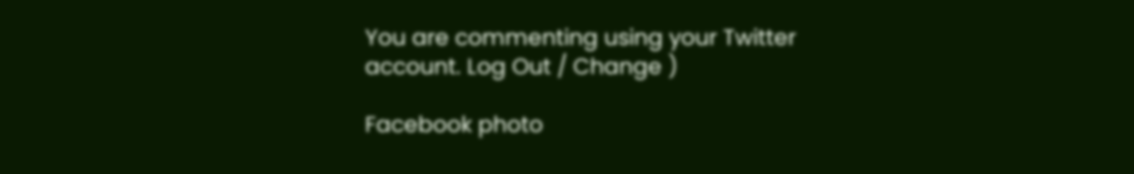You are commenting using your Twitter account. Log Out / Change )

Facebook photo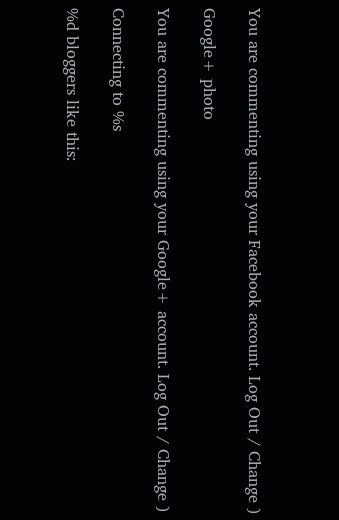You are commenting using your Facebook account. Log Out / Change )

Google+ photo

You are commenting using your Google+ account. Log Out / Change )

Connecting to %s

%d bloggers like this: